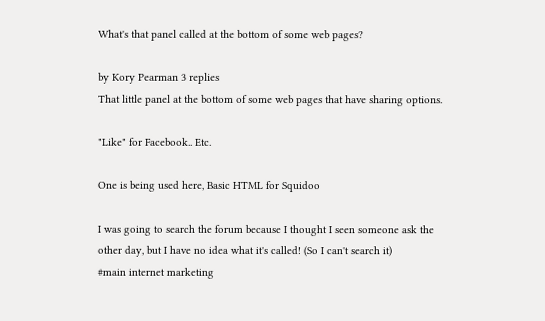What's that panel called at the bottom of some web pages?

by Kory Pearman 3 replies
That little panel at the bottom of some web pages that have sharing options.

"Like" for Facebook.. Etc.

One is being used here, Basic HTML for Squidoo

I was going to search the forum because I thought I seen someone ask the other day, but I have no idea what it's called! (So I can't search it)
#main internet marketing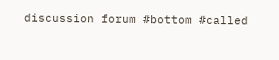discussion forum #bottom #called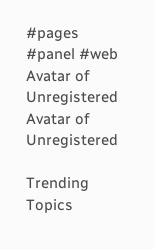#pages #panel #web
Avatar of Unregistered
Avatar of Unregistered

Trending Topics